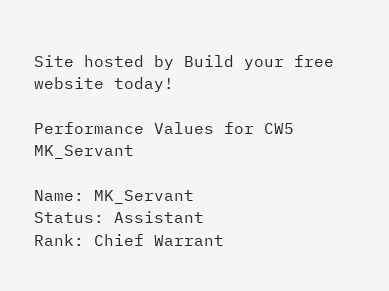Site hosted by Build your free website today!

Performance Values for CW5 MK_Servant

Name: MK_Servant
Status: Assistant
Rank: Chief Warrant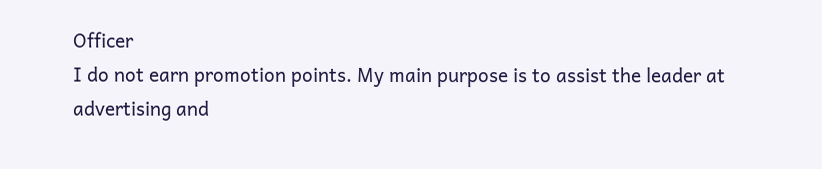Officer
I do not earn promotion points. My main purpose is to assist the leader at advertising and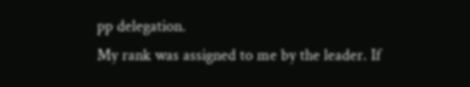pp delegation.
My rank was assigned to me by the leader. If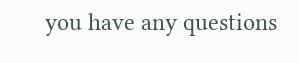you have any questions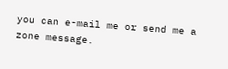you can e-mail me or send me a zone message.